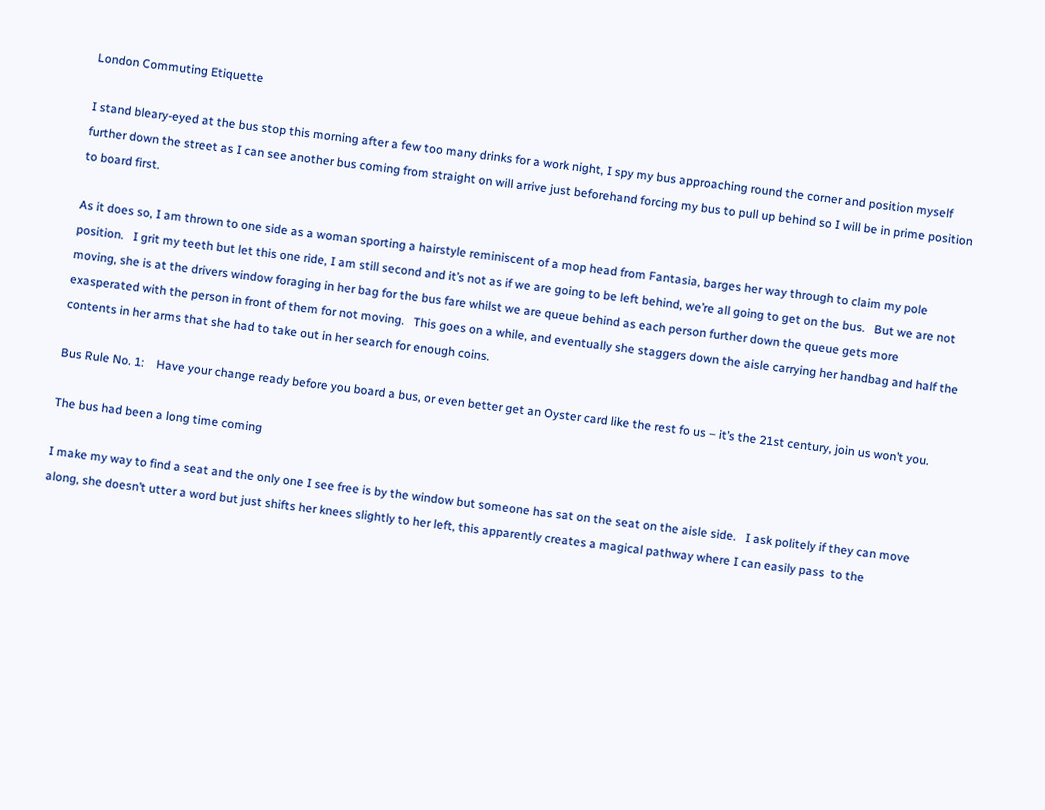London Commuting Etiquette

I stand bleary-eyed at the bus stop this morning after a few too many drinks for a work night, I spy my bus approaching round the corner and position myself further down the street as I can see another bus coming from straight on will arrive just beforehand forcing my bus to pull up behind so I will be in prime position to board first.

As it does so, I am thrown to one side as a woman sporting a hairstyle reminiscent of a mop head from Fantasia, barges her way through to claim my pole position.   I grit my teeth but let this one ride, I am still second and it’s not as if we are going to be left behind, we’re all going to get on the bus.   But we are not moving, she is at the drivers window foraging in her bag for the bus fare whilst we are queue behind as each person further down the queue gets more exasperated with the person in front of them for not moving.   This goes on a while, and eventually she staggers down the aisle carrying her handbag and half the contents in her arms that she had to take out in her search for enough coins.

Bus Rule No. 1:    Have your change ready before you board a bus, or even better get an Oyster card like the rest fo us – it’s the 21st century, join us won’t you.

The bus had been a long time coming

I make my way to find a seat and the only one I see free is by the window but someone has sat on the seat on the aisle side.   I ask politely if they can move along, she doesn’t utter a word but just shifts her knees slightly to her left, this apparently creates a magical pathway where I can easily pass  to the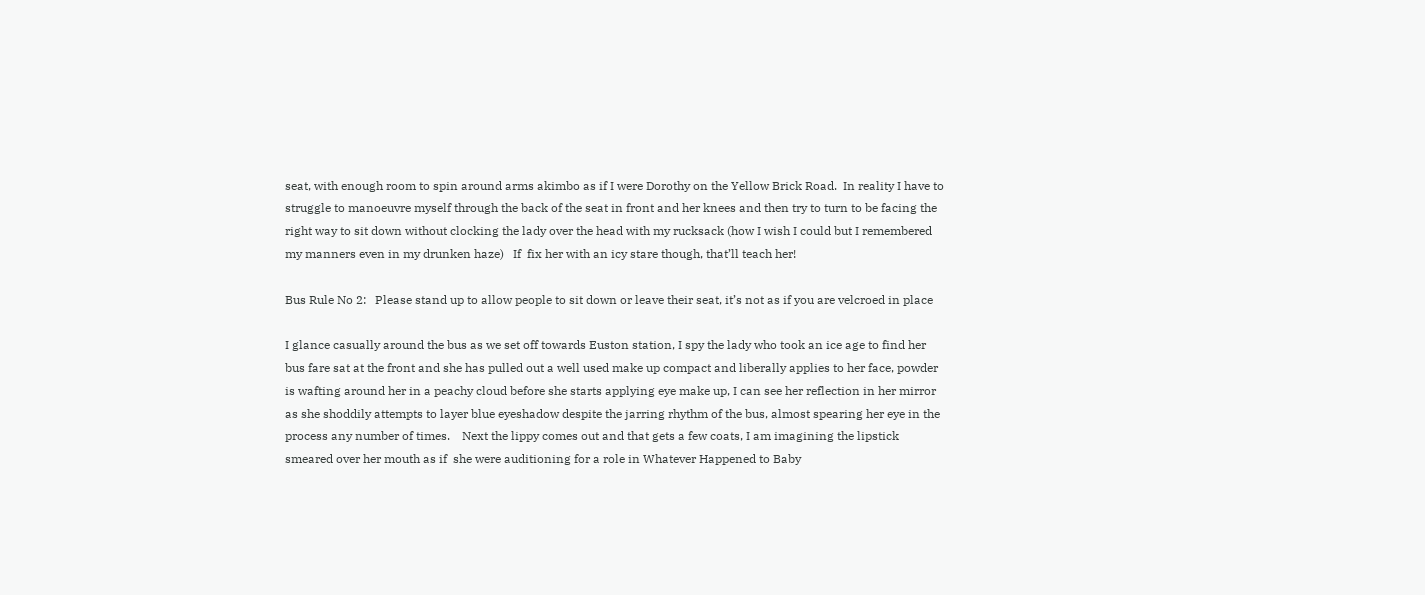seat, with enough room to spin around arms akimbo as if I were Dorothy on the Yellow Brick Road.  In reality I have to struggle to manoeuvre myself through the back of the seat in front and her knees and then try to turn to be facing the right way to sit down without clocking the lady over the head with my rucksack (how I wish I could but I remembered my manners even in my drunken haze)   If  fix her with an icy stare though, that’ll teach her!

Bus Rule No 2:   Please stand up to allow people to sit down or leave their seat, it’s not as if you are velcroed in place

I glance casually around the bus as we set off towards Euston station, I spy the lady who took an ice age to find her bus fare sat at the front and she has pulled out a well used make up compact and liberally applies to her face, powder is wafting around her in a peachy cloud before she starts applying eye make up, I can see her reflection in her mirror as she shoddily attempts to layer blue eyeshadow despite the jarring rhythm of the bus, almost spearing her eye in the process any number of times.    Next the lippy comes out and that gets a few coats, I am imagining the lipstick smeared over her mouth as if  she were auditioning for a role in Whatever Happened to Baby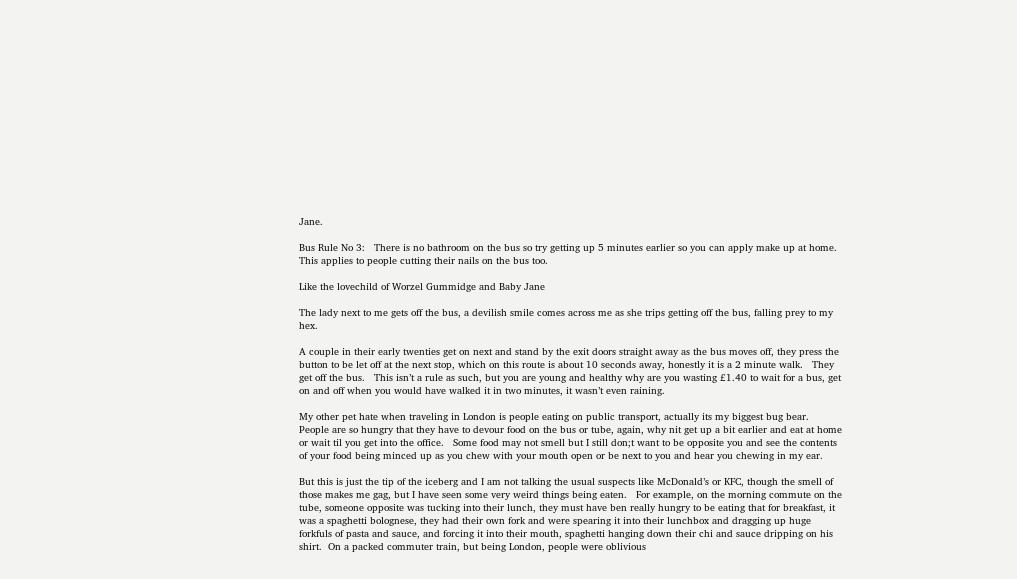Jane.

Bus Rule No 3:   There is no bathroom on the bus so try getting up 5 minutes earlier so you can apply make up at home.  This applies to people cutting their nails on the bus too.

Like the lovechild of Worzel Gummidge and Baby Jane

The lady next to me gets off the bus, a devilish smile comes across me as she trips getting off the bus, falling prey to my hex.

A couple in their early twenties get on next and stand by the exit doors straight away as the bus moves off, they press the button to be let off at the next stop, which on this route is about 10 seconds away, honestly it is a 2 minute walk.   They get off the bus.   This isn’t a rule as such, but you are young and healthy why are you wasting £1.40 to wait for a bus, get on and off when you would have walked it in two minutes, it wasn’t even raining.

My other pet hate when traveling in London is people eating on public transport, actually its my biggest bug bear.  People are so hungry that they have to devour food on the bus or tube, again, why nit get up a bit earlier and eat at home or wait til you get into the office.   Some food may not smell but I still don;t want to be opposite you and see the contents of your food being minced up as you chew with your mouth open or be next to you and hear you chewing in my ear.

But this is just the tip of the iceberg and I am not talking the usual suspects like McDonald’s or KFC, though the smell of those makes me gag, but I have seen some very weird things being eaten.   For example, on the morning commute on the tube, someone opposite was tucking into their lunch, they must have ben really hungry to be eating that for breakfast, it was a spaghetti bolognese, they had their own fork and were spearing it into their lunchbox and dragging up huge forkfuls of pasta and sauce, and forcing it into their mouth, spaghetti hanging down their chi and sauce dripping on his shirt.  On a packed commuter train, but being London, people were oblivious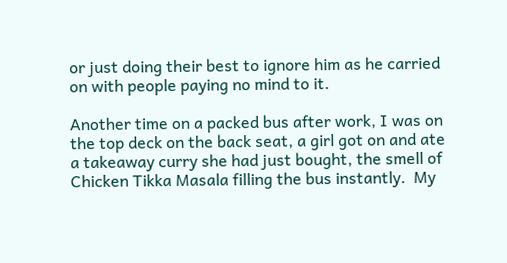or just doing their best to ignore him as he carried on with people paying no mind to it.

Another time on a packed bus after work, I was on the top deck on the back seat, a girl got on and ate a takeaway curry she had just bought, the smell of Chicken Tikka Masala filling the bus instantly.  My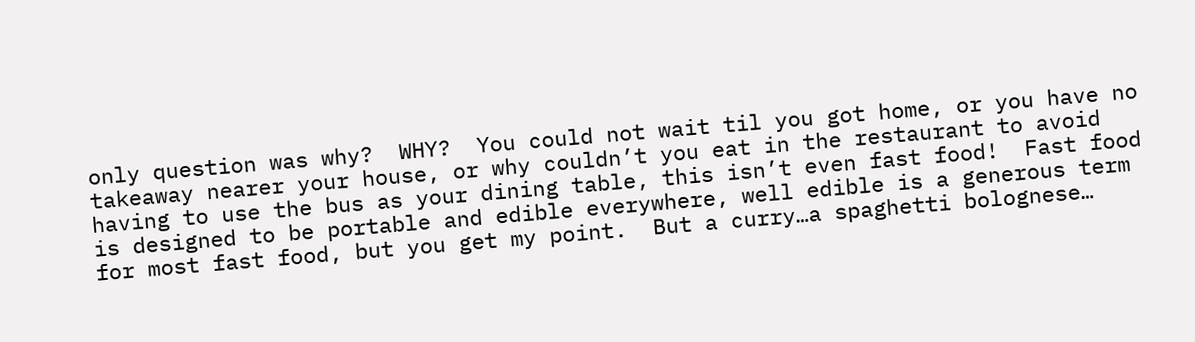only question was why?  WHY?  You could not wait til you got home, or you have no takeaway nearer your house, or why couldn’t you eat in the restaurant to avoid having to use the bus as your dining table, this isn’t even fast food!  Fast food is designed to be portable and edible everywhere, well edible is a generous term for most fast food, but you get my point.  But a curry…a spaghetti bolognese…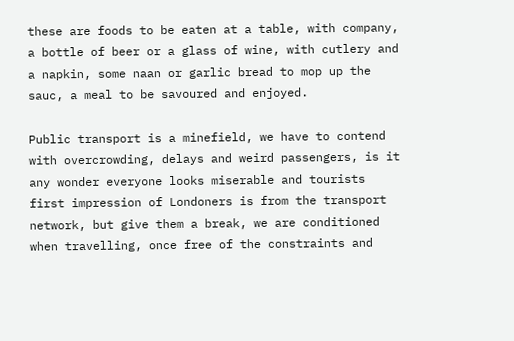these are foods to be eaten at a table, with company, a bottle of beer or a glass of wine, with cutlery and a napkin, some naan or garlic bread to mop up the sauc, a meal to be savoured and enjoyed.

Public transport is a minefield, we have to contend with overcrowding, delays and weird passengers, is it any wonder everyone looks miserable and tourists first impression of Londoners is from the transport network, but give them a break, we are conditioned when travelling, once free of the constraints and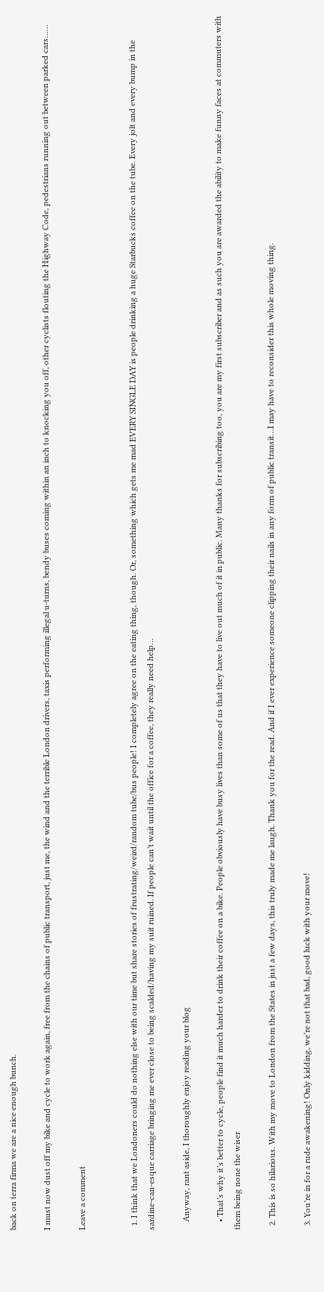back on terra firma we are a nice enough bunch.

I must now dust off my bike and cycle to work again, free from the chains of public transport, just me, the wind and the terrible London drivers, taxis performing illegal u-turns, bendy buses coming within an inch to knocking you off, other cyclists flouting the Highway Code, pedestrians running out between parked cars……

Leave a comment


  1. I think that we Londoners could do nothing else with our time but share stories of frustrating/weird/random tube/bus people! I completely agree on the eating thing, though. Or, something which gets me mad EVERY SINGLE DAY is people drinking a huge Starbucks coffee on the tube. Every jolt and every bump in the sardine-can-esque carriage bringing me ever close to being scalded/having my suit ruined. If people can’t wait until the office for a coffee, they really need help…

    Anyway, rant aside, I thoroughly enjoy reading your blog

    • That’s why it’s better to cycle, people find it much harder to drink their coffee on a bike. People obviously have busy lives than some of us that they have to live out much of it in public. Many thanks for subscribing too, you are my first subscriber and as such you are awarded the ability to make funny faces at commuters with them being none the wiser

  2. This is so hilarious. With my move to London from the States in just a few days, this truly made me laugh. Thank you for the read. And if I ever experience someone clipping their nails in any form of public transit…I may have to reconsider this whole moving thing.

  3. You’re in for a rude awakening! Only kidding, we’re not that bad, good luck with your move!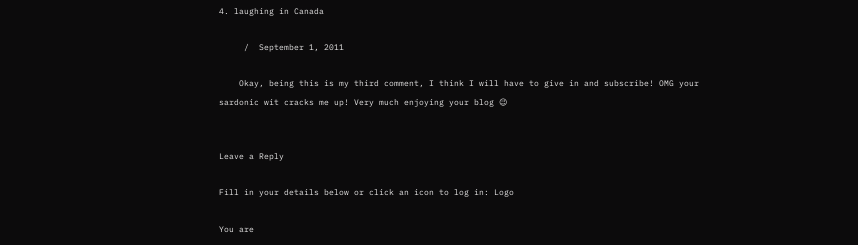4. laughing in Canada

     /  September 1, 2011

    Okay, being this is my third comment, I think I will have to give in and subscribe! OMG your sardonic wit cracks me up! Very much enjoying your blog 😉


Leave a Reply

Fill in your details below or click an icon to log in: Logo

You are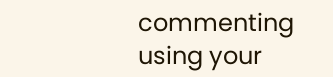commenting using your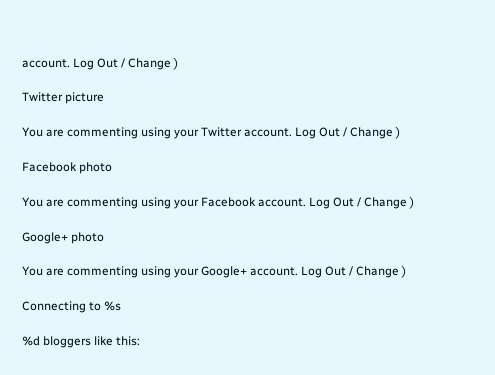account. Log Out / Change )

Twitter picture

You are commenting using your Twitter account. Log Out / Change )

Facebook photo

You are commenting using your Facebook account. Log Out / Change )

Google+ photo

You are commenting using your Google+ account. Log Out / Change )

Connecting to %s

%d bloggers like this: